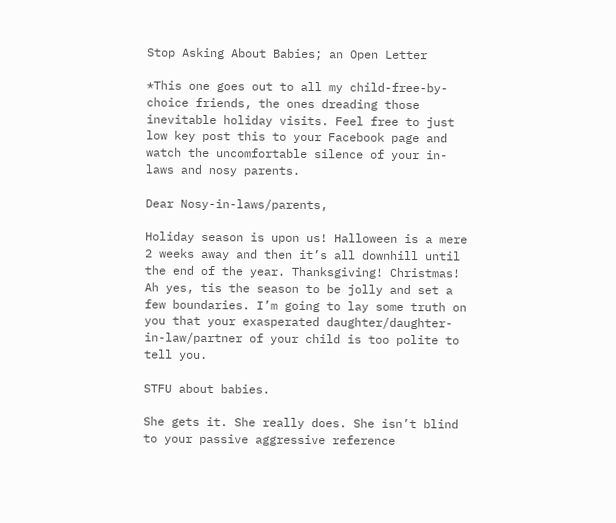Stop Asking About Babies; an Open Letter

*This one goes out to all my child-free-by-choice friends, the ones dreading those inevitable holiday visits. Feel free to just low key post this to your Facebook page and watch the uncomfortable silence of your in-laws and nosy parents.

Dear Nosy-in-laws/parents,

Holiday season is upon us! Halloween is a mere 2 weeks away and then it’s all downhill until the end of the year. Thanksgiving! Christmas! Ah yes, tis the season to be jolly and set a few boundaries. I’m going to lay some truth on you that your exasperated daughter/daughter-in-law/partner of your child is too polite to tell you.

STFU about babies.

She gets it. She really does. She isn’t blind to your passive aggressive reference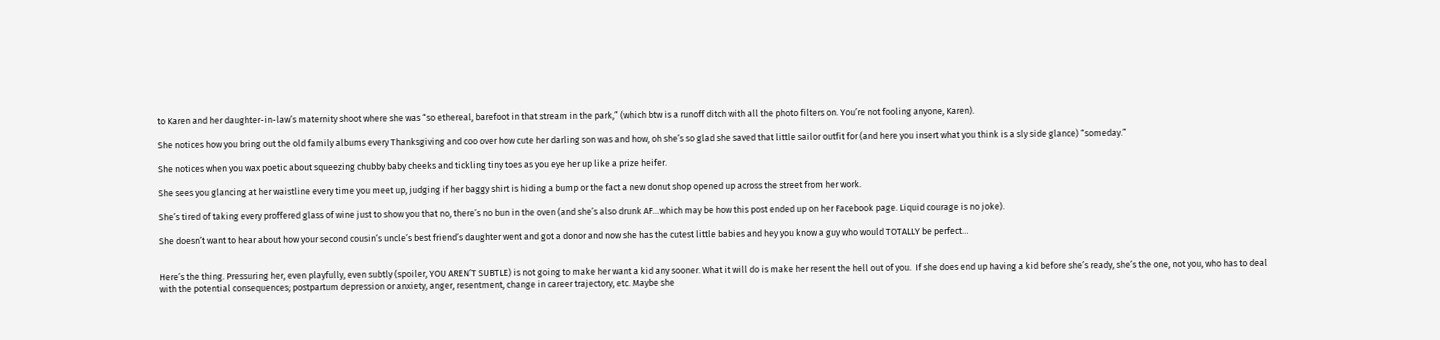to Karen and her daughter-in-law’s maternity shoot where she was “so ethereal, barefoot in that stream in the park,” (which btw is a runoff ditch with all the photo filters on. You’re not fooling anyone, Karen).

She notices how you bring out the old family albums every Thanksgiving and coo over how cute her darling son was and how, oh she’s so glad she saved that little sailor outfit for (and here you insert what you think is a sly side glance) “someday.”

She notices when you wax poetic about squeezing chubby baby cheeks and tickling tiny toes as you eye her up like a prize heifer.

She sees you glancing at her waistline every time you meet up, judging if her baggy shirt is hiding a bump or the fact a new donut shop opened up across the street from her work.

She’s tired of taking every proffered glass of wine just to show you that no, there’s no bun in the oven (and she’s also drunk AF…which may be how this post ended up on her Facebook page. Liquid courage is no joke).

She doesn’t want to hear about how your second cousin’s uncle’s best friend’s daughter went and got a donor and now she has the cutest little babies and hey you know a guy who would TOTALLY be perfect…


Here’s the thing. Pressuring her, even playfully, even subtly (spoiler, YOU AREN’T SUBTLE) is not going to make her want a kid any sooner. What it will do is make her resent the hell out of you.  If she does end up having a kid before she’s ready, she’s the one, not you, who has to deal with the potential consequences; postpartum depression or anxiety, anger, resentment, change in career trajectory, etc. Maybe she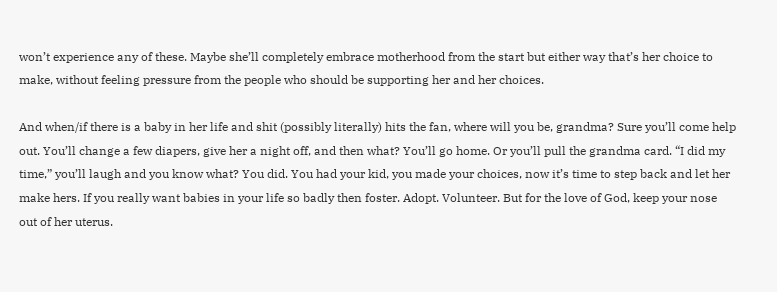won’t experience any of these. Maybe she’ll completely embrace motherhood from the start but either way that’s her choice to make, without feeling pressure from the people who should be supporting her and her choices.

And when/if there is a baby in her life and shit (possibly literally) hits the fan, where will you be, grandma? Sure you’ll come help out. You’ll change a few diapers, give her a night off, and then what? You’ll go home. Or you’ll pull the grandma card. “I did my time,” you’ll laugh and you know what? You did. You had your kid, you made your choices, now it’s time to step back and let her make hers. If you really want babies in your life so badly then foster. Adopt. Volunteer. But for the love of God, keep your nose out of her uterus.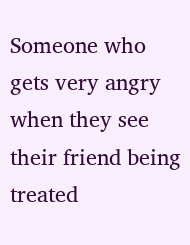Someone who gets very angry when they see their friend being treated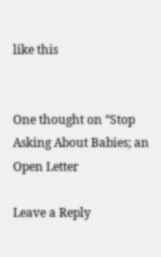like this


One thought on “Stop Asking About Babies; an Open Letter

Leave a Reply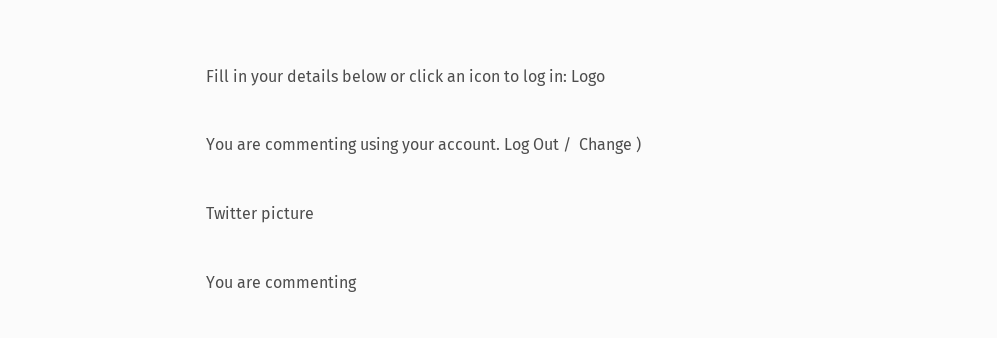Fill in your details below or click an icon to log in: Logo

You are commenting using your account. Log Out /  Change )

Twitter picture

You are commenting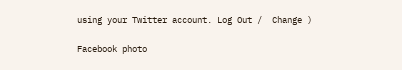using your Twitter account. Log Out /  Change )

Facebook photo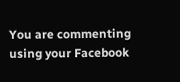You are commenting using your Facebook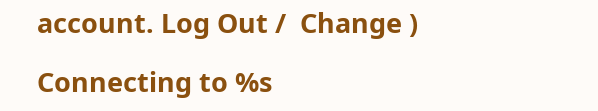account. Log Out /  Change )

Connecting to %s